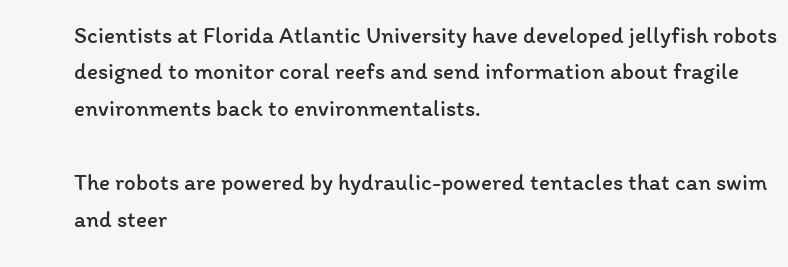Scientists at Florida Atlantic University have developed jellyfish robots designed to monitor coral reefs and send information about fragile environments back to environmentalists.

The robots are powered by hydraulic-powered tentacles that can swim and steer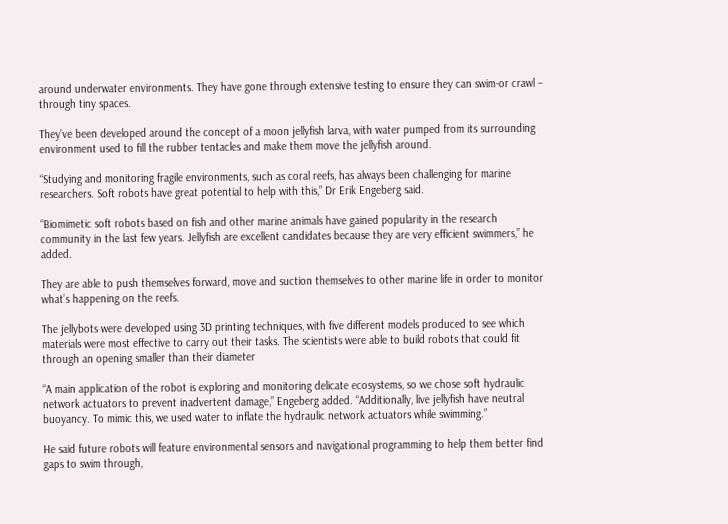around underwater environments. They have gone through extensive testing to ensure they can swim-or crawl – through tiny spaces.

They’ve been developed around the concept of a moon jellyfish larva, with water pumped from its surrounding environment used to fill the rubber tentacles and make them move the jellyfish around.

“Studying and monitoring fragile environments, such as coral reefs, has always been challenging for marine researchers. Soft robots have great potential to help with this,” Dr Erik Engeberg said.

“Biomimetic soft robots based on fish and other marine animals have gained popularity in the research community in the last few years. Jellyfish are excellent candidates because they are very efficient swimmers,” he added.

They are able to push themselves forward, move and suction themselves to other marine life in order to monitor what’s happening on the reefs.

The jellybots were developed using 3D printing techniques, with five different models produced to see which materials were most effective to carry out their tasks. The scientists were able to build robots that could fit through an opening smaller than their diameter

“A main application of the robot is exploring and monitoring delicate ecosystems, so we chose soft hydraulic network actuators to prevent inadvertent damage,” Engeberg added. “Additionally, live jellyfish have neutral buoyancy. To mimic this, we used water to inflate the hydraulic network actuators while swimming.”

He said future robots will feature environmental sensors and navigational programming to help them better find gaps to swim through,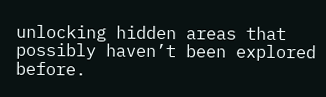unlocking hidden areas that possibly haven’t been explored before.